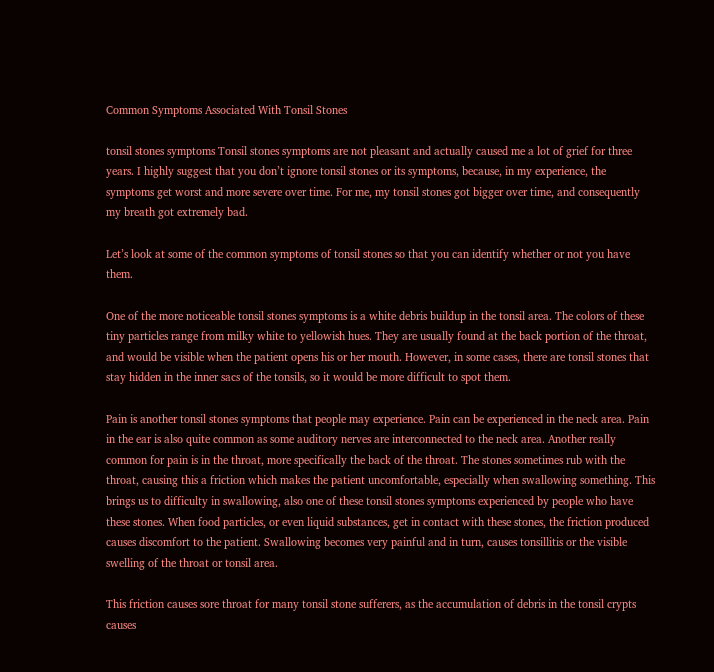Common Symptoms Associated With Tonsil Stones

tonsil stones symptoms Tonsil stones symptoms are not pleasant and actually caused me a lot of grief for three years. I highly suggest that you don’t ignore tonsil stones or its symptoms, because, in my experience, the symptoms get worst and more severe over time. For me, my tonsil stones got bigger over time, and consequently my breath got extremely bad.

Let’s look at some of the common symptoms of tonsil stones so that you can identify whether or not you have them.

One of the more noticeable tonsil stones symptoms is a white debris buildup in the tonsil area. The colors of these tiny particles range from milky white to yellowish hues. They are usually found at the back portion of the throat, and would be visible when the patient opens his or her mouth. However, in some cases, there are tonsil stones that stay hidden in the inner sacs of the tonsils, so it would be more difficult to spot them.

Pain is another tonsil stones symptoms that people may experience. Pain can be experienced in the neck area. Pain in the ear is also quite common as some auditory nerves are interconnected to the neck area. Another really common for pain is in the throat, more specifically the back of the throat. The stones sometimes rub with the throat, causing this a friction which makes the patient uncomfortable, especially when swallowing something. This brings us to difficulty in swallowing, also one of these tonsil stones symptoms experienced by people who have these stones. When food particles, or even liquid substances, get in contact with these stones, the friction produced causes discomfort to the patient. Swallowing becomes very painful and in turn, causes tonsillitis or the visible swelling of the throat or tonsil area.

This friction causes sore throat for many tonsil stone sufferers, as the accumulation of debris in the tonsil crypts causes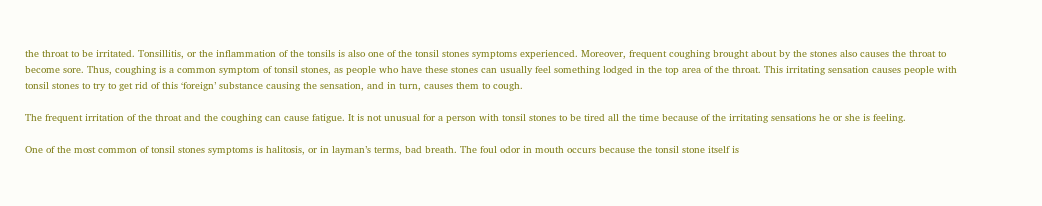the throat to be irritated. Tonsillitis, or the inflammation of the tonsils is also one of the tonsil stones symptoms experienced. Moreover, frequent coughing brought about by the stones also causes the throat to become sore. Thus, coughing is a common symptom of tonsil stones, as people who have these stones can usually feel something lodged in the top area of the throat. This irritating sensation causes people with tonsil stones to try to get rid of this ‘foreign’ substance causing the sensation, and in turn, causes them to cough.

The frequent irritation of the throat and the coughing can cause fatigue. It is not unusual for a person with tonsil stones to be tired all the time because of the irritating sensations he or she is feeling.

One of the most common of tonsil stones symptoms is halitosis, or in layman’s terms, bad breath. The foul odor in mouth occurs because the tonsil stone itself is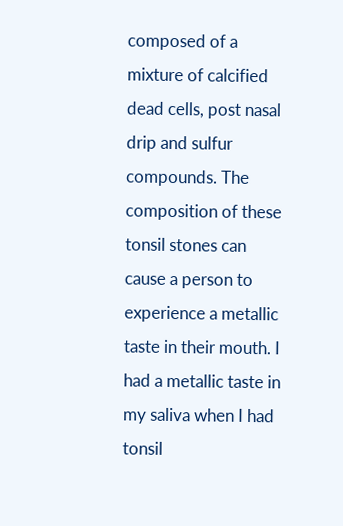composed of a mixture of calcified dead cells, post nasal drip and sulfur compounds. The composition of these tonsil stones can cause a person to experience a metallic taste in their mouth. I had a metallic taste in my saliva when I had tonsil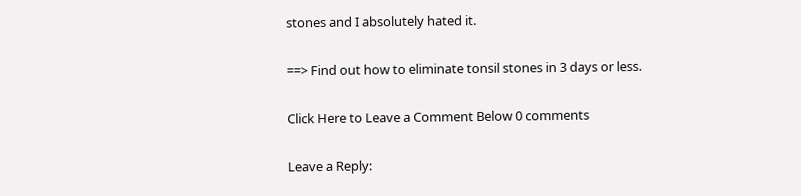stones and I absolutely hated it.

==> Find out how to eliminate tonsil stones in 3 days or less.

Click Here to Leave a Comment Below 0 comments

Leave a Reply: